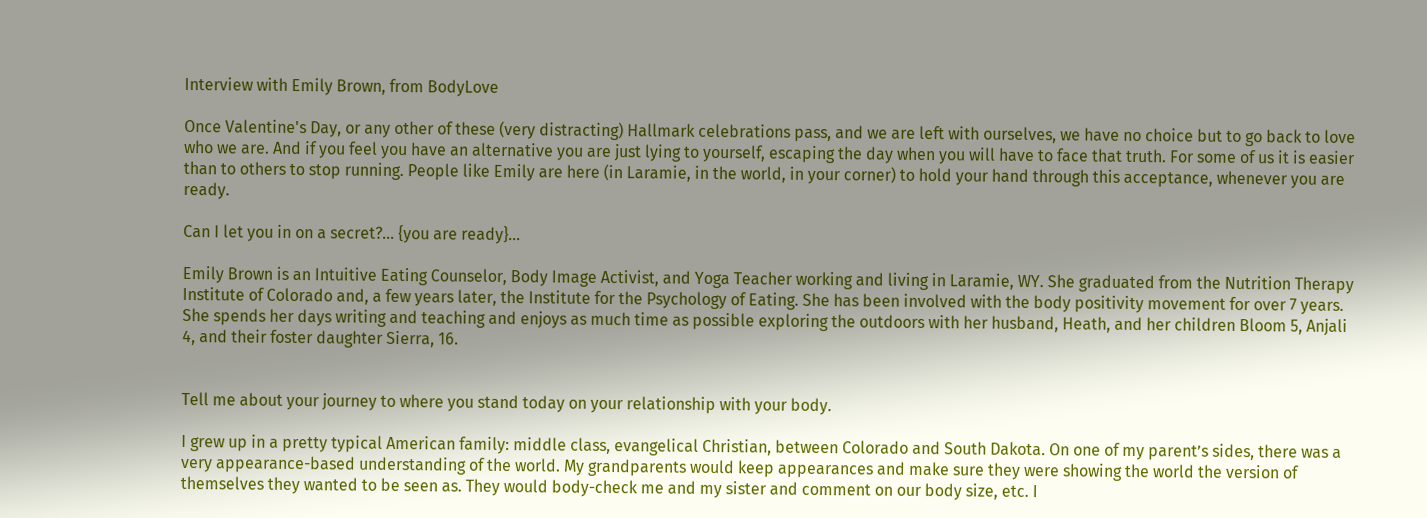Interview with Emily Brown, from BodyLove

Once Valentine's Day, or any other of these (very distracting) Hallmark celebrations pass, and we are left with ourselves, we have no choice but to go back to love who we are. And if you feel you have an alternative you are just lying to yourself, escaping the day when you will have to face that truth. For some of us it is easier than to others to stop running. People like Emily are here (in Laramie, in the world, in your corner) to hold your hand through this acceptance, whenever you are ready.

Can I let you in on a secret?... {you are ready}...

Emily Brown is an Intuitive Eating Counselor, Body Image Activist, and Yoga Teacher working and living in Laramie, WY. She graduated from the Nutrition Therapy Institute of Colorado and, a few years later, the Institute for the Psychology of Eating. She has been involved with the body positivity movement for over 7 years. She spends her days writing and teaching and enjoys as much time as possible exploring the outdoors with her husband, Heath, and her children Bloom 5, Anjali 4, and their foster daughter Sierra, 16.


Tell me about your journey to where you stand today on your relationship with your body.

I grew up in a pretty typical American family: middle class, evangelical Christian, between Colorado and South Dakota. On one of my parent’s sides, there was a very appearance-based understanding of the world. My grandparents would keep appearances and make sure they were showing the world the version of themselves they wanted to be seen as. They would body-check me and my sister and comment on our body size, etc. I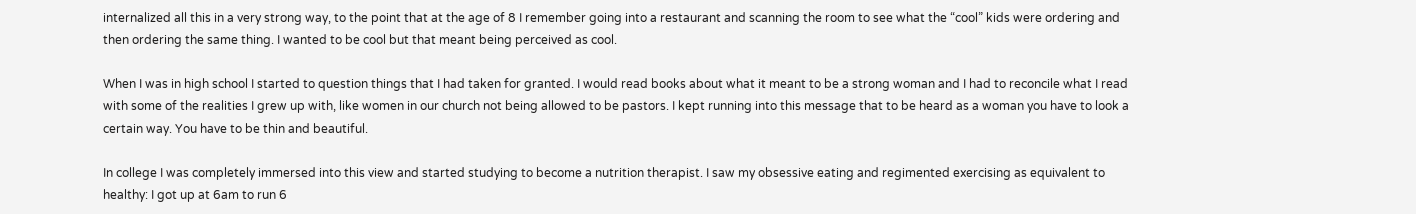internalized all this in a very strong way, to the point that at the age of 8 I remember going into a restaurant and scanning the room to see what the “cool” kids were ordering and then ordering the same thing. I wanted to be cool but that meant being perceived as cool.

When I was in high school I started to question things that I had taken for granted. I would read books about what it meant to be a strong woman and I had to reconcile what I read with some of the realities I grew up with, like women in our church not being allowed to be pastors. I kept running into this message that to be heard as a woman you have to look a certain way. You have to be thin and beautiful.

In college I was completely immersed into this view and started studying to become a nutrition therapist. I saw my obsessive eating and regimented exercising as equivalent to healthy: I got up at 6am to run 6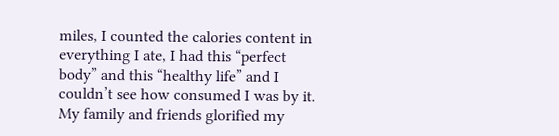miles, I counted the calories content in everything I ate, I had this “perfect body” and this “healthy life” and I couldn’t see how consumed I was by it. My family and friends glorified my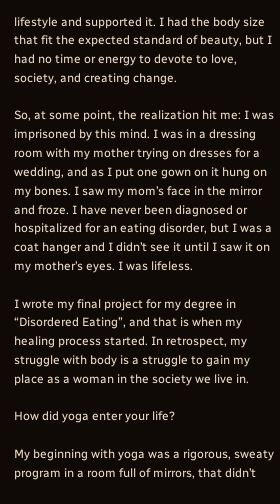lifestyle and supported it. I had the body size that fit the expected standard of beauty, but I had no time or energy to devote to love, society, and creating change.

So, at some point, the realization hit me: I was imprisoned by this mind. I was in a dressing room with my mother trying on dresses for a wedding, and as I put one gown on it hung on my bones. I saw my mom’s face in the mirror and froze. I have never been diagnosed or hospitalized for an eating disorder, but I was a coat hanger and I didn’t see it until I saw it on my mother’s eyes. I was lifeless.

I wrote my final project for my degree in “Disordered Eating”, and that is when my healing process started. In retrospect, my struggle with body is a struggle to gain my place as a woman in the society we live in.

How did yoga enter your life?

My beginning with yoga was a rigorous, sweaty program in a room full of mirrors, that didn’t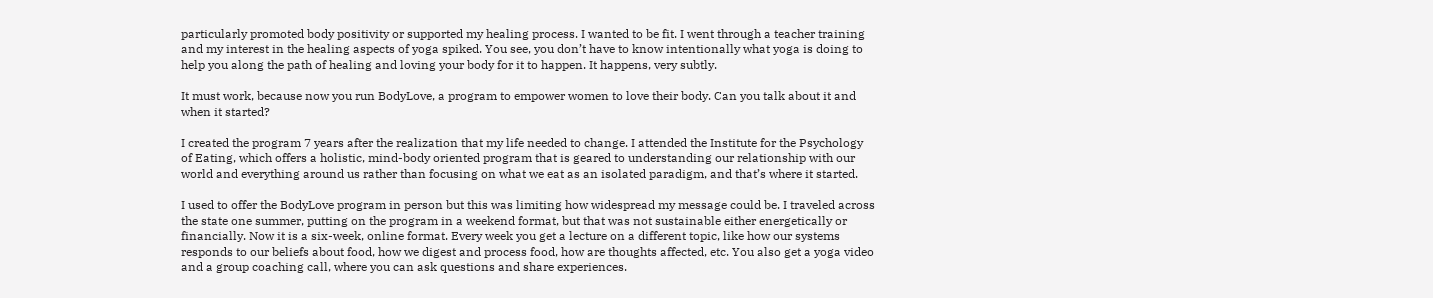particularly promoted body positivity or supported my healing process. I wanted to be fit. I went through a teacher training and my interest in the healing aspects of yoga spiked. You see, you don’t have to know intentionally what yoga is doing to help you along the path of healing and loving your body for it to happen. It happens, very subtly.

It must work, because now you run BodyLove, a program to empower women to love their body. Can you talk about it and when it started?

I created the program 7 years after the realization that my life needed to change. I attended the Institute for the Psychology of Eating, which offers a holistic, mind-body oriented program that is geared to understanding our relationship with our world and everything around us rather than focusing on what we eat as an isolated paradigm, and that’s where it started.

I used to offer the BodyLove program in person but this was limiting how widespread my message could be. I traveled across the state one summer, putting on the program in a weekend format, but that was not sustainable either energetically or financially. Now it is a six-week, online format. Every week you get a lecture on a different topic, like how our systems responds to our beliefs about food, how we digest and process food, how are thoughts affected, etc. You also get a yoga video and a group coaching call, where you can ask questions and share experiences.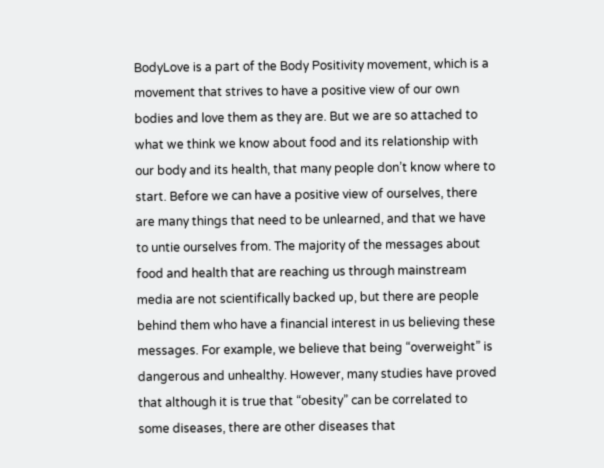BodyLove is a part of the Body Positivity movement, which is a movement that strives to have a positive view of our own bodies and love them as they are. But we are so attached to what we think we know about food and its relationship with our body and its health, that many people don’t know where to start. Before we can have a positive view of ourselves, there are many things that need to be unlearned, and that we have to untie ourselves from. The majority of the messages about food and health that are reaching us through mainstream media are not scientifically backed up, but there are people behind them who have a financial interest in us believing these messages. For example, we believe that being “overweight” is dangerous and unhealthy. However, many studies have proved that although it is true that “obesity” can be correlated to some diseases, there are other diseases that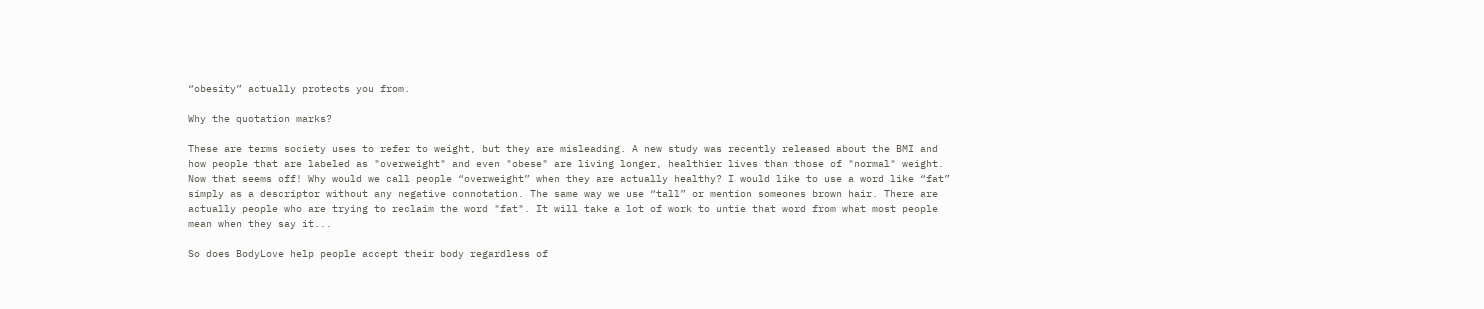“obesity” actually protects you from.

Why the quotation marks?

These are terms society uses to refer to weight, but they are misleading. A new study was recently released about the BMI and how people that are labeled as "overweight" and even "obese" are living longer, healthier lives than those of "normal" weight. Now that seems off! Why would we call people “overweight” when they are actually healthy? I would like to use a word like “fat” simply as a descriptor without any negative connotation. The same way we use “tall” or mention someones brown hair. There are actually people who are trying to reclaim the word "fat". It will take a lot of work to untie that word from what most people mean when they say it...

So does BodyLove help people accept their body regardless of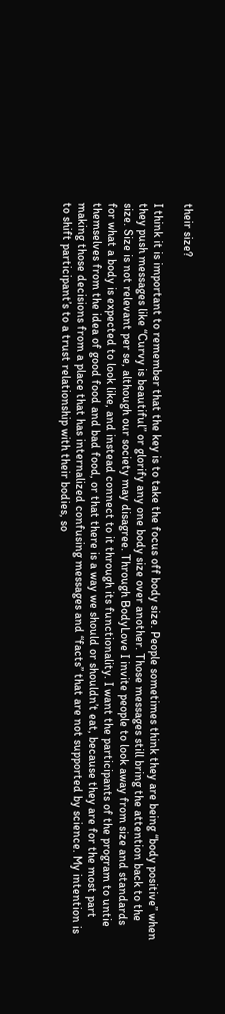their size?

I think it is important to remember that the key is to take the focus off body size. People sometimes think they are being “body positive” when they push messages like “Curvy is beautiful” or glorify any one body size over another. Those messages still bring the attention back to the size. Size is not relevant per se, although our society may disagree. Through BodyLove I invite people to look away from size and standards for what a body is expected to look like, and instead connect to it through its functionality. I want the participants of the program to untie themselves from the idea of good food and bad food, or that there is a way we should or shouldn’t eat, because they are for the most part making those decisions from a place that has internalized confusing messages and “facts” that are not supported by science. My intention is to shift participant’s to a trust relationship with their bodies, so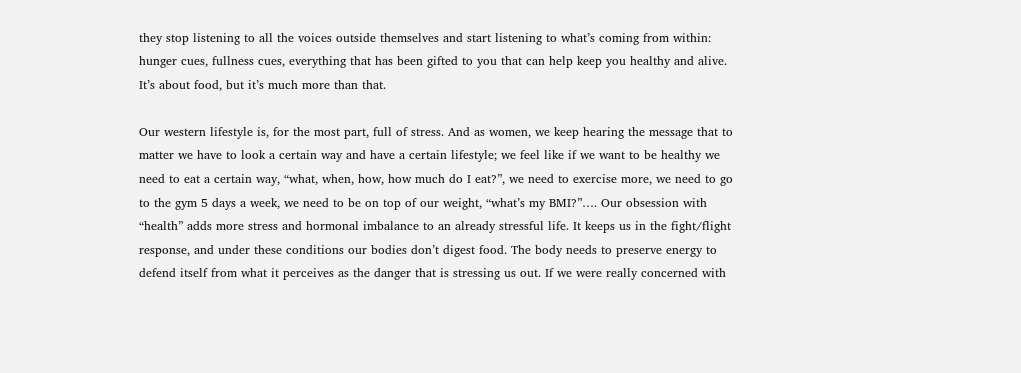they stop listening to all the voices outside themselves and start listening to what’s coming from within: hunger cues, fullness cues, everything that has been gifted to you that can help keep you healthy and alive. It’s about food, but it’s much more than that.

Our western lifestyle is, for the most part, full of stress. And as women, we keep hearing the message that to matter we have to look a certain way and have a certain lifestyle; we feel like if we want to be healthy we need to eat a certain way, “what, when, how, how much do I eat?”, we need to exercise more, we need to go to the gym 5 days a week, we need to be on top of our weight, “what’s my BMI?”…. Our obsession with “health” adds more stress and hormonal imbalance to an already stressful life. It keeps us in the fight/flight response, and under these conditions our bodies don’t digest food. The body needs to preserve energy to defend itself from what it perceives as the danger that is stressing us out. If we were really concerned with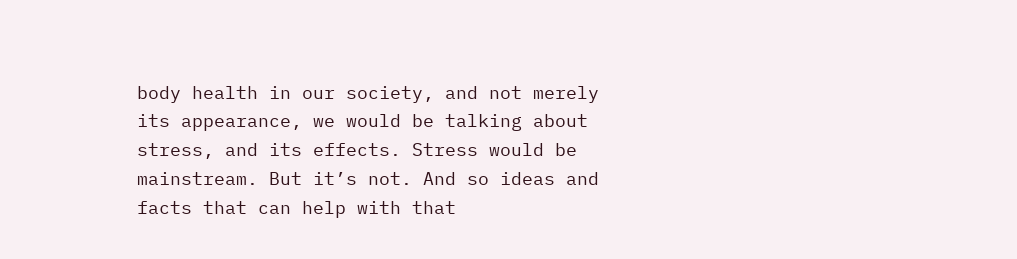body health in our society, and not merely its appearance, we would be talking about stress, and its effects. Stress would be mainstream. But it’s not. And so ideas and facts that can help with that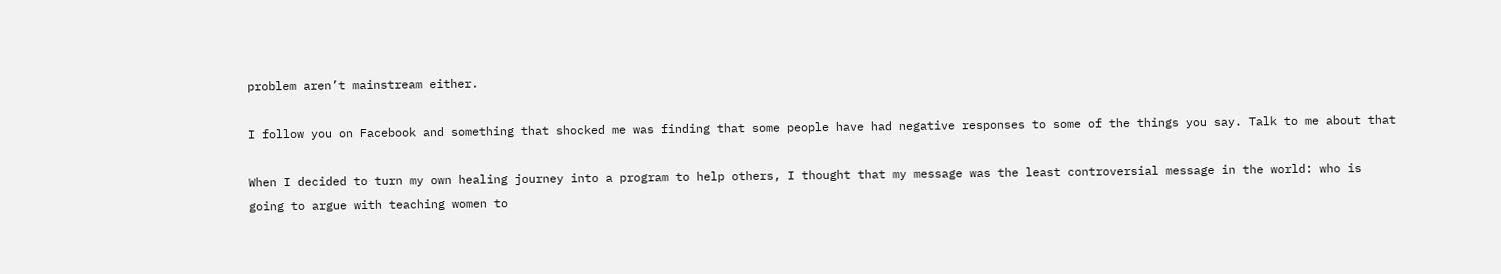problem aren’t mainstream either.

I follow you on Facebook and something that shocked me was finding that some people have had negative responses to some of the things you say. Talk to me about that

When I decided to turn my own healing journey into a program to help others, I thought that my message was the least controversial message in the world: who is going to argue with teaching women to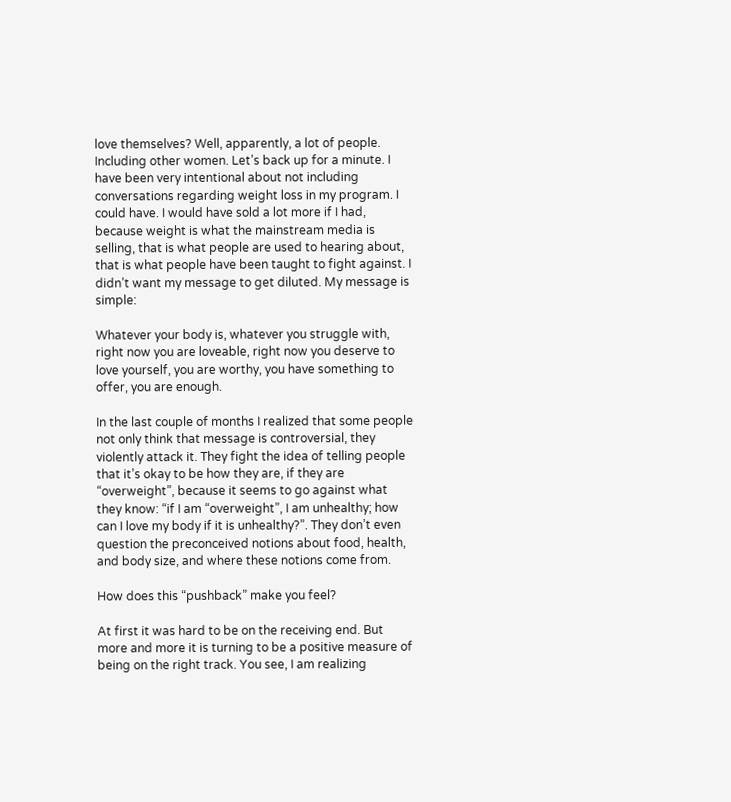love themselves? Well, apparently, a lot of people. Including other women. Let’s back up for a minute. I have been very intentional about not including conversations regarding weight loss in my program. I could have. I would have sold a lot more if I had, because weight is what the mainstream media is selling, that is what people are used to hearing about, that is what people have been taught to fight against. I didn’t want my message to get diluted. My message is simple:

Whatever your body is, whatever you struggle with, right now you are loveable, right now you deserve to love yourself, you are worthy, you have something to offer, you are enough.

In the last couple of months I realized that some people not only think that message is controversial, they violently attack it. They fight the idea of telling people that it’s okay to be how they are, if they are “overweight”, because it seems to go against what they know: “if I am “overweight”, I am unhealthy; how can I love my body if it is unhealthy?”. They don’t even question the preconceived notions about food, health, and body size, and where these notions come from.

How does this “pushback” make you feel?

At first it was hard to be on the receiving end. But more and more it is turning to be a positive measure of being on the right track. You see, I am realizing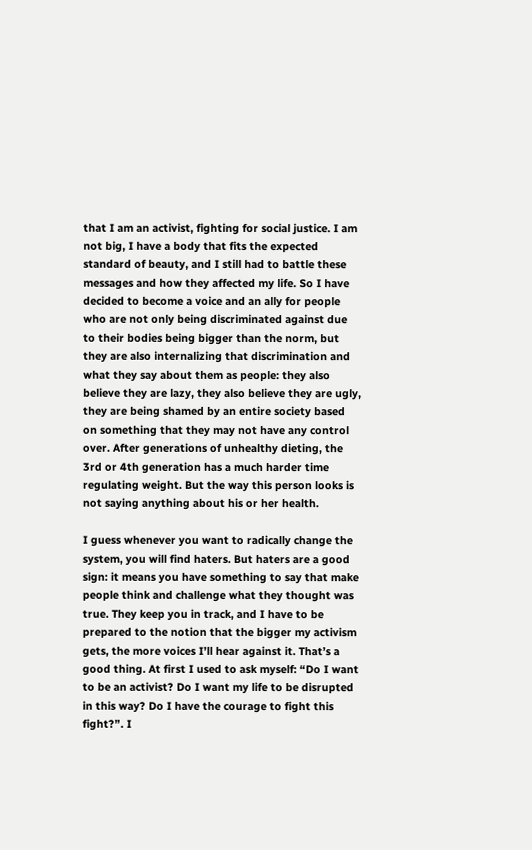that I am an activist, fighting for social justice. I am not big, I have a body that fits the expected standard of beauty, and I still had to battle these messages and how they affected my life. So I have decided to become a voice and an ally for people who are not only being discriminated against due to their bodies being bigger than the norm, but they are also internalizing that discrimination and what they say about them as people: they also believe they are lazy, they also believe they are ugly, they are being shamed by an entire society based on something that they may not have any control over. After generations of unhealthy dieting, the 3rd or 4th generation has a much harder time regulating weight. But the way this person looks is not saying anything about his or her health.

I guess whenever you want to radically change the system, you will find haters. But haters are a good sign: it means you have something to say that make people think and challenge what they thought was true. They keep you in track, and I have to be prepared to the notion that the bigger my activism gets, the more voices I’ll hear against it. That’s a good thing. At first I used to ask myself: “Do I want to be an activist? Do I want my life to be disrupted in this way? Do I have the courage to fight this fight?”. I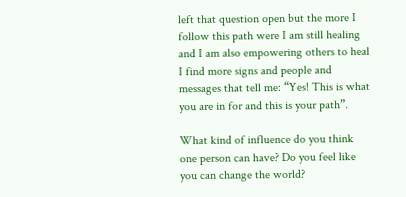left that question open but the more I follow this path were I am still healing and I am also empowering others to heal I find more signs and people and messages that tell me: “Yes! This is what you are in for and this is your path”.

What kind of influence do you think one person can have? Do you feel like you can change the world?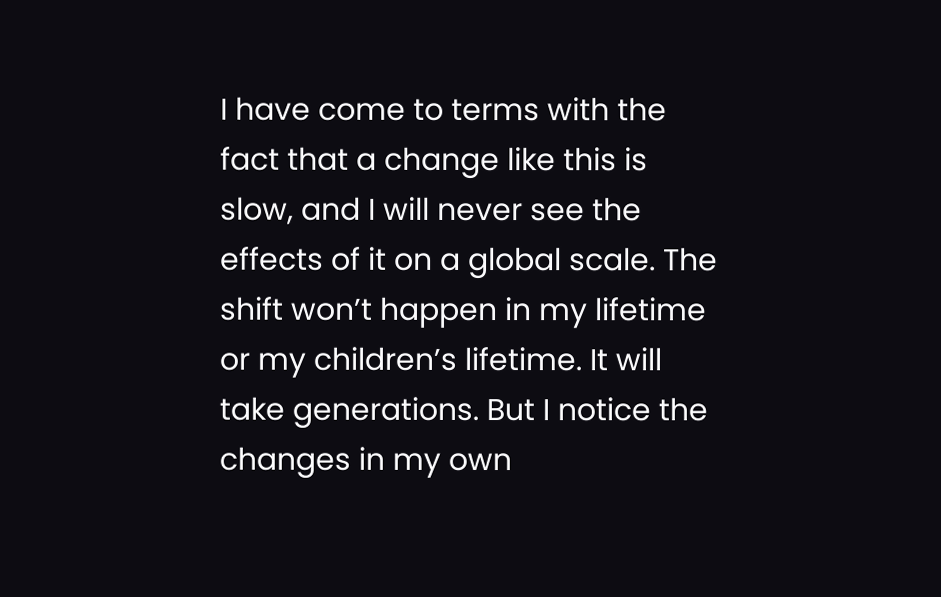I have come to terms with the fact that a change like this is slow, and I will never see the effects of it on a global scale. The shift won’t happen in my lifetime or my children’s lifetime. It will take generations. But I notice the changes in my own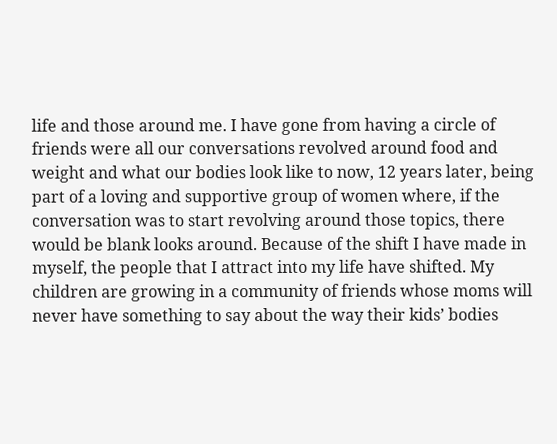life and those around me. I have gone from having a circle of friends were all our conversations revolved around food and weight and what our bodies look like to now, 12 years later, being part of a loving and supportive group of women where, if the conversation was to start revolving around those topics, there would be blank looks around. Because of the shift I have made in myself, the people that I attract into my life have shifted. My children are growing in a community of friends whose moms will never have something to say about the way their kids’ bodies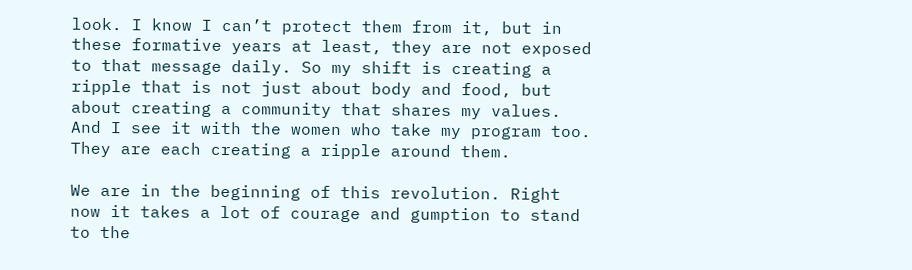look. I know I can’t protect them from it, but in these formative years at least, they are not exposed to that message daily. So my shift is creating a ripple that is not just about body and food, but about creating a community that shares my values. And I see it with the women who take my program too. They are each creating a ripple around them.

We are in the beginning of this revolution. Right now it takes a lot of courage and gumption to stand to the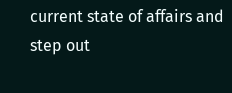current state of affairs and step out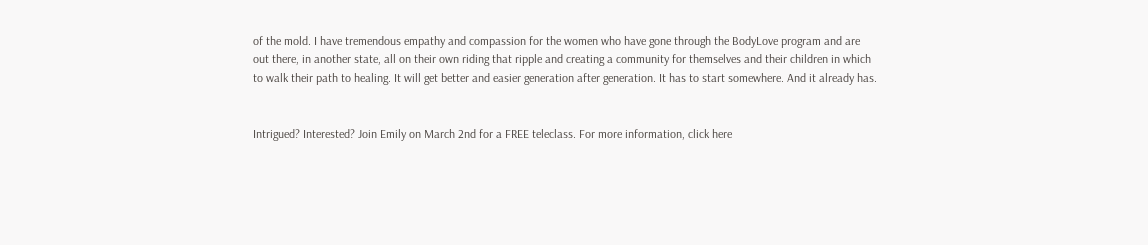of the mold. I have tremendous empathy and compassion for the women who have gone through the BodyLove program and are out there, in another state, all on their own riding that ripple and creating a community for themselves and their children in which to walk their path to healing. It will get better and easier generation after generation. It has to start somewhere. And it already has.


Intrigued? Interested? Join Emily on March 2nd for a FREE teleclass. For more information, click here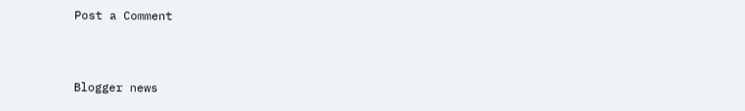Post a Comment


Blogger news